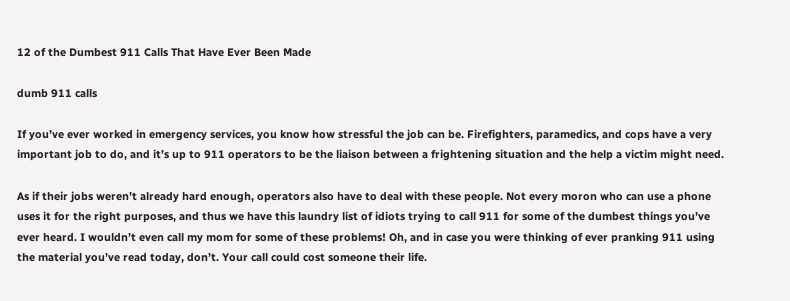12 of the Dumbest 911 Calls That Have Ever Been Made

dumb 911 calls

If you’ve ever worked in emergency services, you know how stressful the job can be. Firefighters, paramedics, and cops have a very important job to do, and it’s up to 911 operators to be the liaison between a frightening situation and the help a victim might need.

As if their jobs weren’t already hard enough, operators also have to deal with these people. Not every moron who can use a phone uses it for the right purposes, and thus we have this laundry list of idiots trying to call 911 for some of the dumbest things you’ve ever heard. I wouldn’t even call my mom for some of these problems! Oh, and in case you were thinking of ever pranking 911 using the material you’ve read today, don’t. Your call could cost someone their life.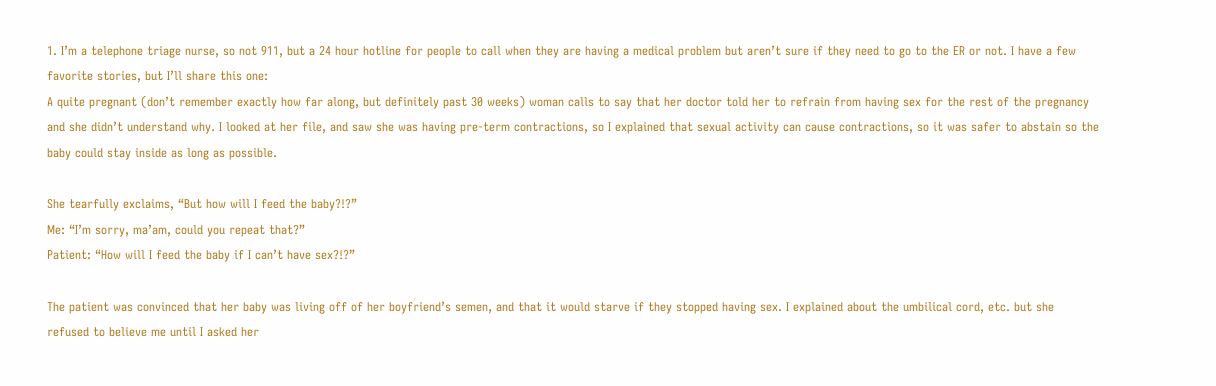1. I’m a telephone triage nurse, so not 911, but a 24 hour hotline for people to call when they are having a medical problem but aren’t sure if they need to go to the ER or not. I have a few favorite stories, but I’ll share this one:
A quite pregnant (don’t remember exactly how far along, but definitely past 30 weeks) woman calls to say that her doctor told her to refrain from having sex for the rest of the pregnancy and she didn’t understand why. I looked at her file, and saw she was having pre-term contractions, so I explained that sexual activity can cause contractions, so it was safer to abstain so the baby could stay inside as long as possible.

She tearfully exclaims, “But how will I feed the baby?!?”
Me: “I’m sorry, ma’am, could you repeat that?”
Patient: “How will I feed the baby if I can’t have sex?!?”

The patient was convinced that her baby was living off of her boyfriend’s semen, and that it would starve if they stopped having sex. I explained about the umbilical cord, etc. but she refused to believe me until I asked her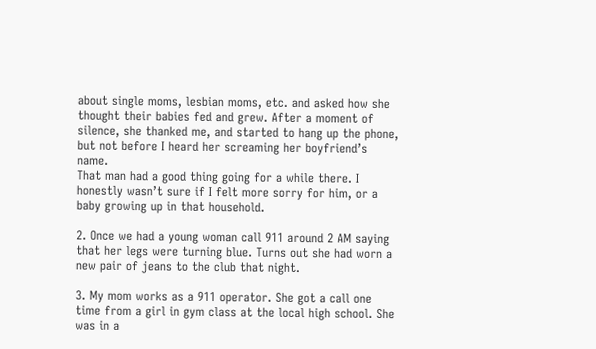about single moms, lesbian moms, etc. and asked how she thought their babies fed and grew. After a moment of silence, she thanked me, and started to hang up the phone, but not before I heard her screaming her boyfriend’s name.
That man had a good thing going for a while there. I honestly wasn’t sure if I felt more sorry for him, or a baby growing up in that household.

2. Once we had a young woman call 911 around 2 AM saying that her legs were turning blue. Turns out she had worn a new pair of jeans to the club that night.

3. My mom works as a 911 operator. She got a call one time from a girl in gym class at the local high school. She was in a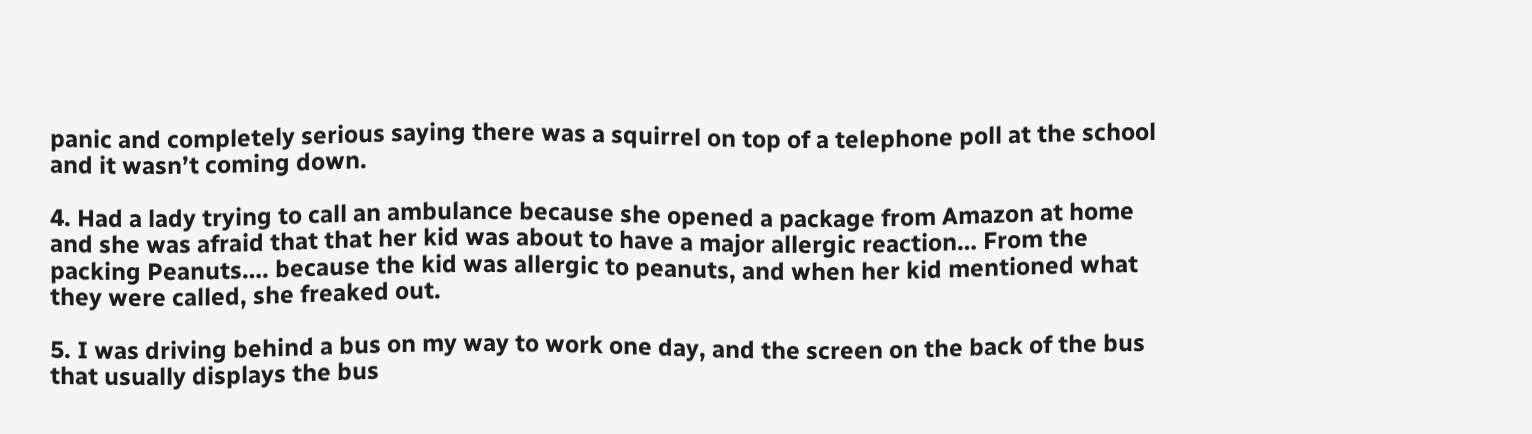panic and completely serious saying there was a squirrel on top of a telephone poll at the school and it wasn’t coming down.

4. Had a lady trying to call an ambulance because she opened a package from Amazon at home and she was afraid that that her kid was about to have a major allergic reaction… From the packing Peanuts…. because the kid was allergic to peanuts, and when her kid mentioned what they were called, she freaked out.

5. I was driving behind a bus on my way to work one day, and the screen on the back of the bus that usually displays the bus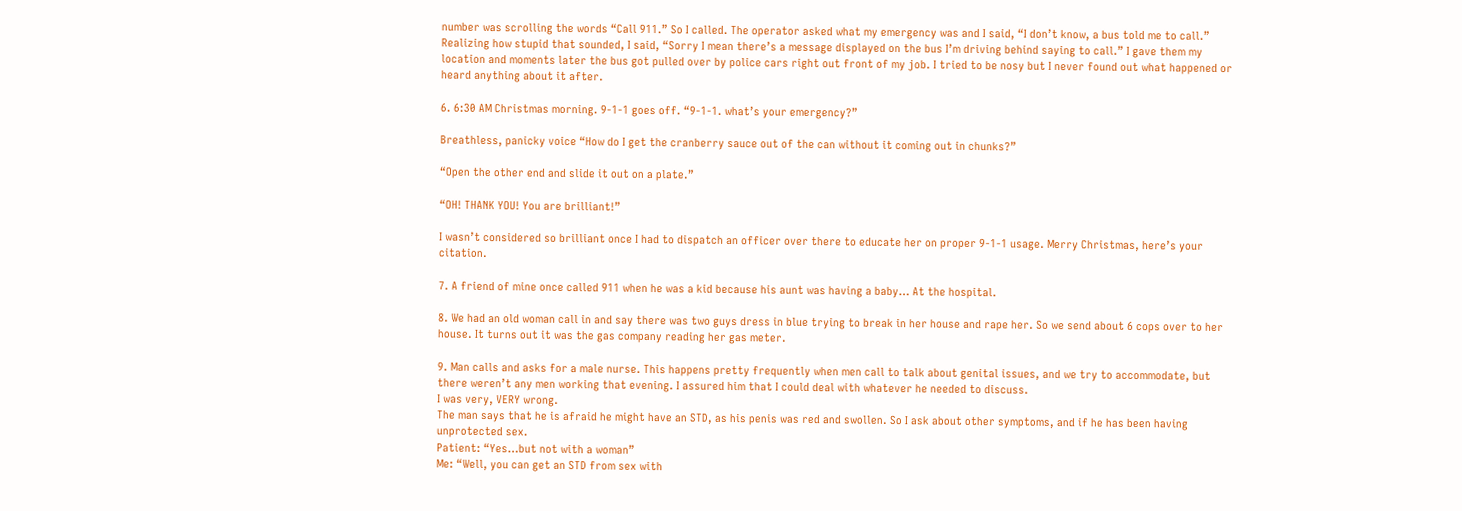number was scrolling the words “Call 911.” So I called. The operator asked what my emergency was and I said, “I don’t know, a bus told me to call.” Realizing how stupid that sounded, I said, “Sorry I mean there’s a message displayed on the bus I’m driving behind saying to call.” I gave them my location and moments later the bus got pulled over by police cars right out front of my job. I tried to be nosy but I never found out what happened or heard anything about it after.

6. 6:30 AM Christmas morning. 9-1-1 goes off. “9-1-1. what’s your emergency?”

Breathless, panicky voice “How do I get the cranberry sauce out of the can without it coming out in chunks?”

“Open the other end and slide it out on a plate.”

“OH! THANK YOU! You are brilliant!”

I wasn’t considered so brilliant once I had to dispatch an officer over there to educate her on proper 9-1-1 usage. Merry Christmas, here’s your citation.

7. A friend of mine once called 911 when he was a kid because his aunt was having a baby… At the hospital.

8. We had an old woman call in and say there was two guys dress in blue trying to break in her house and rape her. So we send about 6 cops over to her house. It turns out it was the gas company reading her gas meter.

9. Man calls and asks for a male nurse. This happens pretty frequently when men call to talk about genital issues, and we try to accommodate, but there weren’t any men working that evening. I assured him that I could deal with whatever he needed to discuss.
I was very, VERY wrong.
The man says that he is afraid he might have an STD, as his penis was red and swollen. So I ask about other symptoms, and if he has been having unprotected sex.
Patient: “Yes…but not with a woman”
Me: “Well, you can get an STD from sex with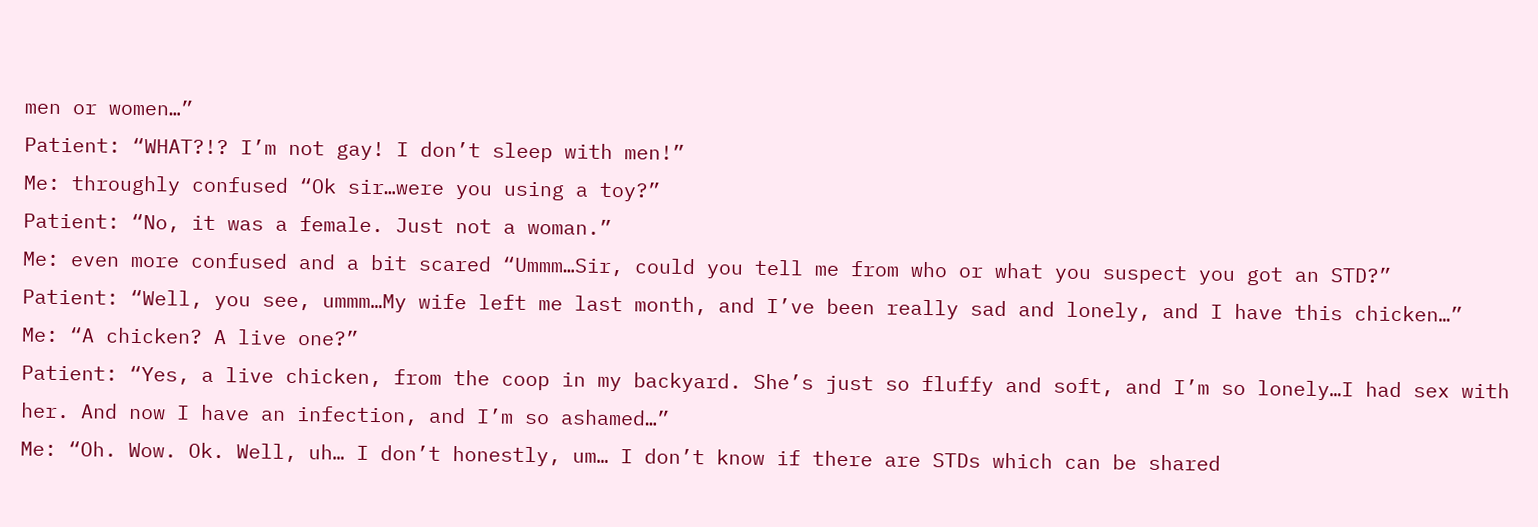men or women…”
Patient: “WHAT?!? I’m not gay! I don’t sleep with men!”
Me: throughly confused “Ok sir…were you using a toy?”
Patient: “No, it was a female. Just not a woman.”
Me: even more confused and a bit scared “Ummm…Sir, could you tell me from who or what you suspect you got an STD?”
Patient: “Well, you see, ummm…My wife left me last month, and I’ve been really sad and lonely, and I have this chicken…”
Me: “A chicken? A live one?”
Patient: “Yes, a live chicken, from the coop in my backyard. She’s just so fluffy and soft, and I’m so lonely…I had sex with her. And now I have an infection, and I’m so ashamed…”
Me: “Oh. Wow. Ok. Well, uh… I don’t honestly, um… I don’t know if there are STDs which can be shared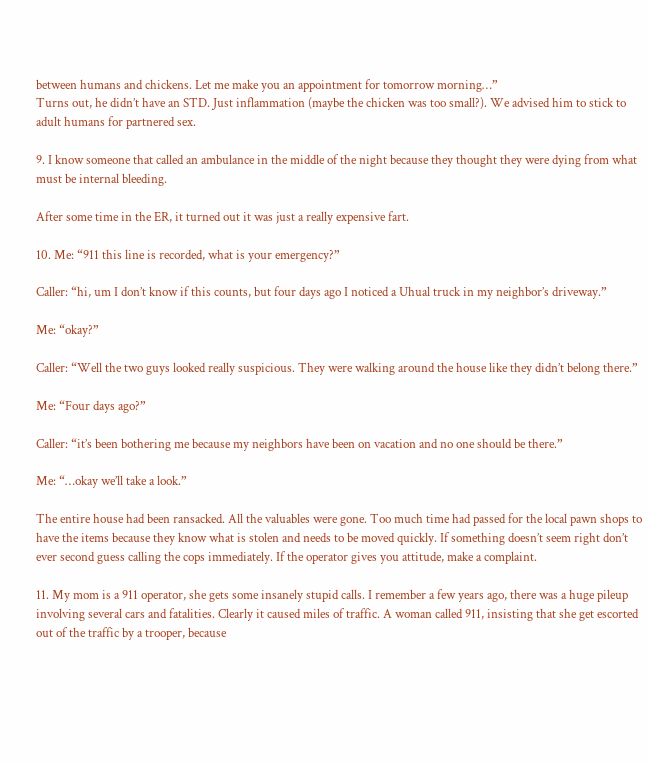between humans and chickens. Let me make you an appointment for tomorrow morning…”
Turns out, he didn’t have an STD. Just inflammation (maybe the chicken was too small?). We advised him to stick to adult humans for partnered sex.

9. I know someone that called an ambulance in the middle of the night because they thought they were dying from what must be internal bleeding.

After some time in the ER, it turned out it was just a really expensive fart.

10. Me: “911 this line is recorded, what is your emergency?”

Caller: “hi, um I don’t know if this counts, but four days ago I noticed a Uhual truck in my neighbor’s driveway.”

Me: “okay?”

Caller: “Well the two guys looked really suspicious. They were walking around the house like they didn’t belong there.”

Me: “Four days ago?”

Caller: “it’s been bothering me because my neighbors have been on vacation and no one should be there.”

Me: “…okay we’ll take a look.”

The entire house had been ransacked. All the valuables were gone. Too much time had passed for the local pawn shops to have the items because they know what is stolen and needs to be moved quickly. If something doesn’t seem right don’t ever second guess calling the cops immediately. If the operator gives you attitude, make a complaint.

11. My mom is a 911 operator, she gets some insanely stupid calls. I remember a few years ago, there was a huge pileup involving several cars and fatalities. Clearly it caused miles of traffic. A woman called 911, insisting that she get escorted out of the traffic by a trooper, because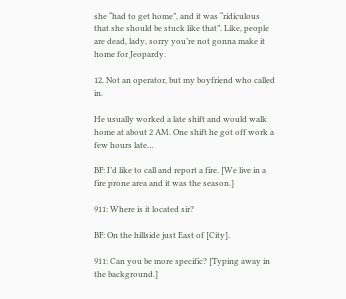she “had to get home”, and it was “ridiculous that she should be stuck like that”. Like, people are dead, lady, sorry you’re not gonna make it home for Jeopardy.

12. Not an operator, but my boyfriend who called in.

He usually worked a late shift and would walk home at about 2 AM. One shift he got off work a few hours late…

BF: I’d like to call and report a fire. [We live in a fire prone area and it was the season.]

911: Where is it located sir?

BF: On the hillside just East of [City].

911: Can you be more specific? [Typing away in the background.]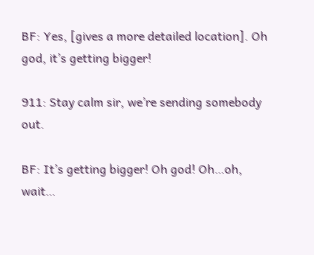BF: Yes, [gives a more detailed location]. Oh god, it’s getting bigger!

911: Stay calm sir, we’re sending somebody out.

BF: It’s getting bigger! Oh god! Oh…oh, wait…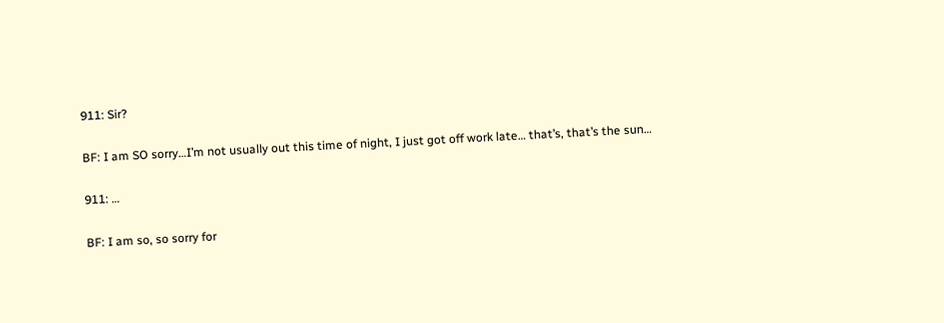911: Sir?

BF: I am SO sorry…I’m not usually out this time of night, I just got off work late… that’s, that’s the sun…

911: …

BF: I am so, so sorry for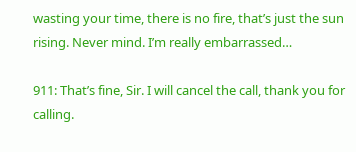wasting your time, there is no fire, that’s just the sun rising. Never mind. I’m really embarrassed…

911: That’s fine, Sir. I will cancel the call, thank you for calling.